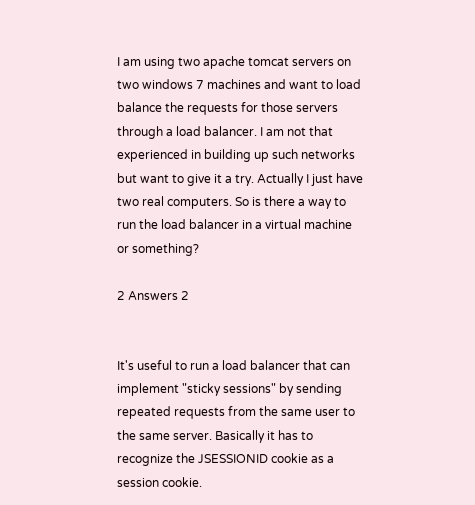I am using two apache tomcat servers on two windows 7 machines and want to load balance the requests for those servers through a load balancer. I am not that experienced in building up such networks but want to give it a try. Actually I just have two real computers. So is there a way to run the load balancer in a virtual machine or something?

2 Answers 2


It's useful to run a load balancer that can implement "sticky sessions" by sending repeated requests from the same user to the same server. Basically it has to recognize the JSESSIONID cookie as a session cookie.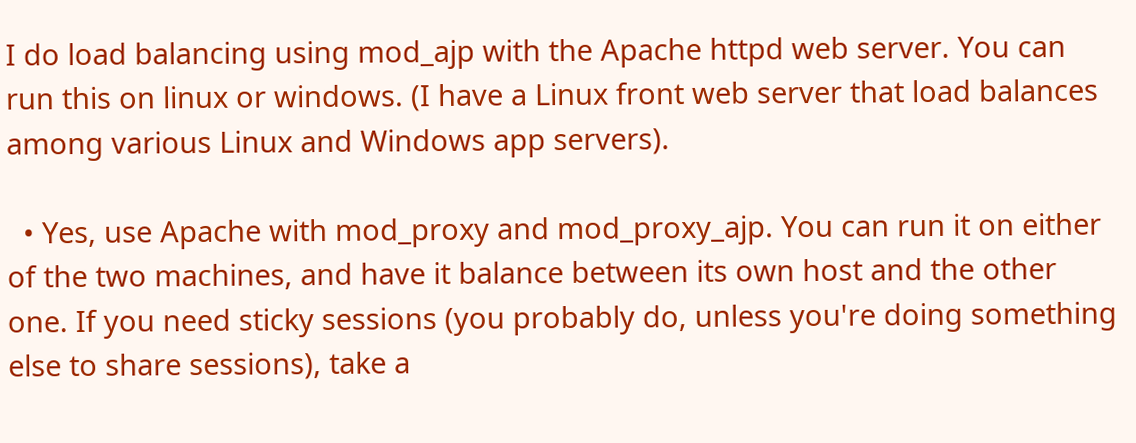I do load balancing using mod_ajp with the Apache httpd web server. You can run this on linux or windows. (I have a Linux front web server that load balances among various Linux and Windows app servers).

  • Yes, use Apache with mod_proxy and mod_proxy_ajp. You can run it on either of the two machines, and have it balance between its own host and the other one. If you need sticky sessions (you probably do, unless you're doing something else to share sessions), take a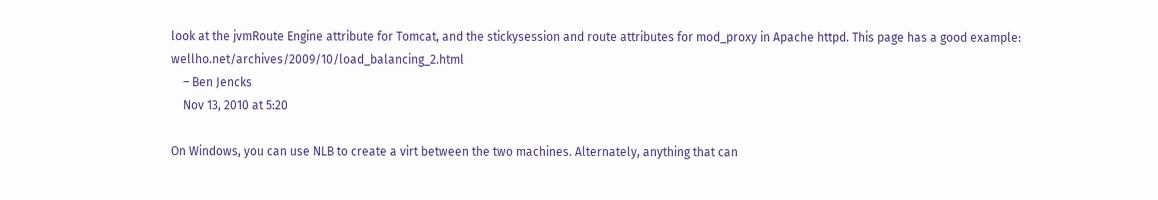look at the jvmRoute Engine attribute for Tomcat, and the stickysession and route attributes for mod_proxy in Apache httpd. This page has a good example: wellho.net/archives/2009/10/load_balancing_2.html
    – Ben Jencks
    Nov 13, 2010 at 5:20

On Windows, you can use NLB to create a virt between the two machines. Alternately, anything that can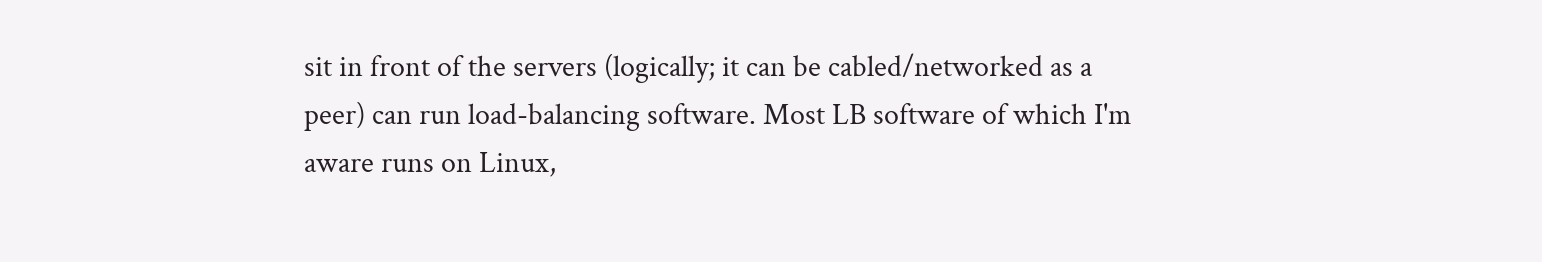sit in front of the servers (logically; it can be cabled/networked as a peer) can run load-balancing software. Most LB software of which I'm aware runs on Linux,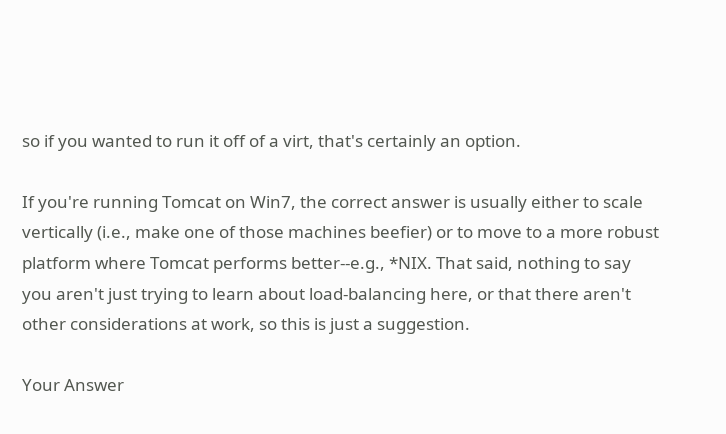so if you wanted to run it off of a virt, that's certainly an option.

If you're running Tomcat on Win7, the correct answer is usually either to scale vertically (i.e., make one of those machines beefier) or to move to a more robust platform where Tomcat performs better--e.g., *NIX. That said, nothing to say you aren't just trying to learn about load-balancing here, or that there aren't other considerations at work, so this is just a suggestion.

Your Answer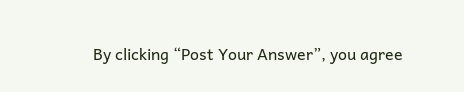By clicking “Post Your Answer”, you agree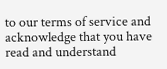to our terms of service and acknowledge that you have read and understand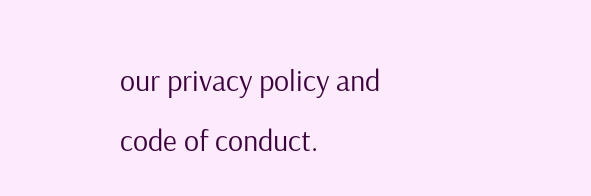our privacy policy and code of conduct.